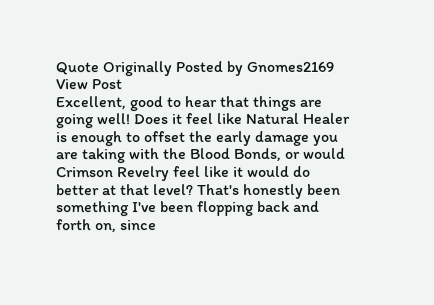Quote Originally Posted by Gnomes2169 View Post
Excellent, good to hear that things are going well! Does it feel like Natural Healer is enough to offset the early damage you are taking with the Blood Bonds, or would Crimson Revelry feel like it would do better at that level? That's honestly been something I've been flopping back and forth on, since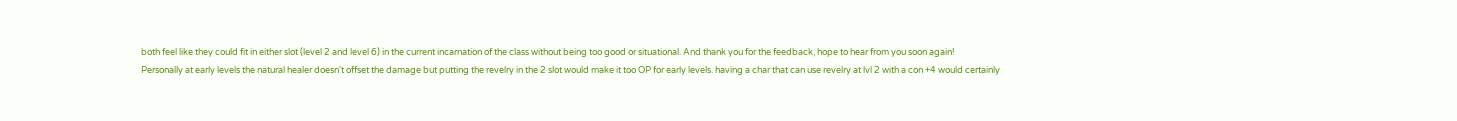both feel like they could fit in either slot (level 2 and level 6) in the current incarnation of the class without being too good or situational. And thank you for the feedback, hope to hear from you soon again!
Personally at early levels the natural healer doesn't offset the damage but putting the revelry in the 2 slot would make it too OP for early levels. having a char that can use revelry at lvl 2 with a con +4 would certainly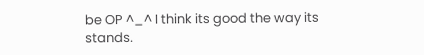be OP ^_^ I think its good the way its stands.